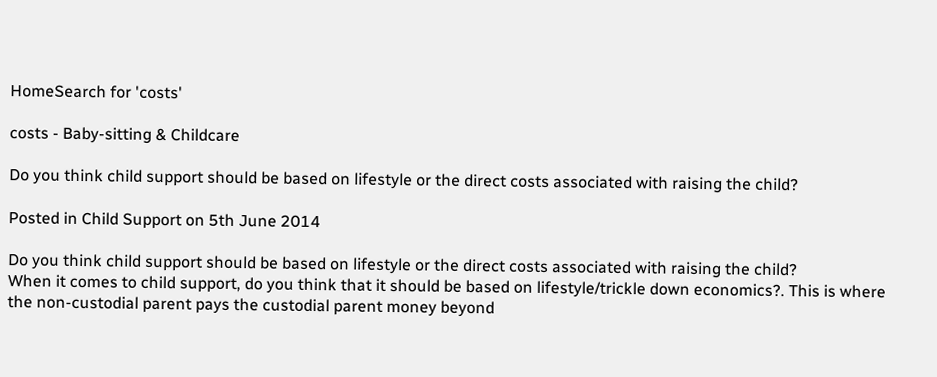HomeSearch for 'costs'

costs - Baby-sitting & Childcare

Do you think child support should be based on lifestyle or the direct costs associated with raising the child?

Posted in Child Support on 5th June 2014

Do you think child support should be based on lifestyle or the direct costs associated with raising the child?
When it comes to child support, do you think that it should be based on lifestyle/trickle down economics?. This is where the non-custodial parent pays the custodial parent money beyond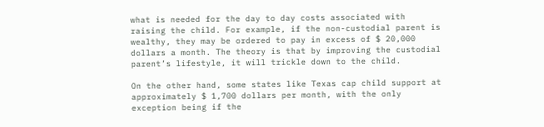what is needed for the day to day costs associated with raising the child. For example, if the non-custodial parent is wealthy, they may be ordered to pay in excess of $ 20,000 dollars a month. The theory is that by improving the custodial parent’s lifestyle, it will trickle down to the child.

On the other hand, some states like Texas cap child support at approximately $ 1,700 dollars per month, with the only exception being if the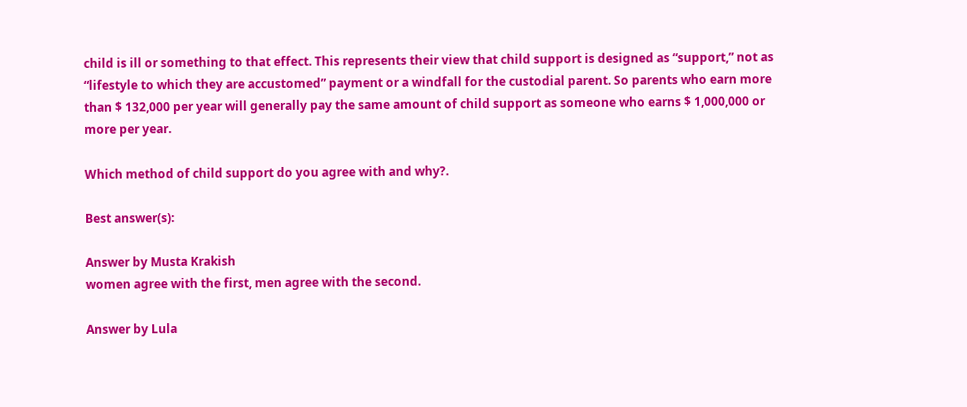child is ill or something to that effect. This represents their view that child support is designed as “support,” not as “lifestyle to which they are accustomed” payment or a windfall for the custodial parent. So parents who earn more than $ 132,000 per year will generally pay the same amount of child support as someone who earns $ 1,000,000 or more per year.

Which method of child support do you agree with and why?.

Best answer(s):

Answer by Musta Krakish
women agree with the first, men agree with the second.

Answer by Lula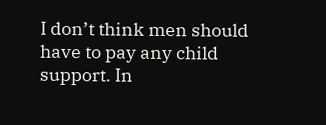I don’t think men should have to pay any child support. In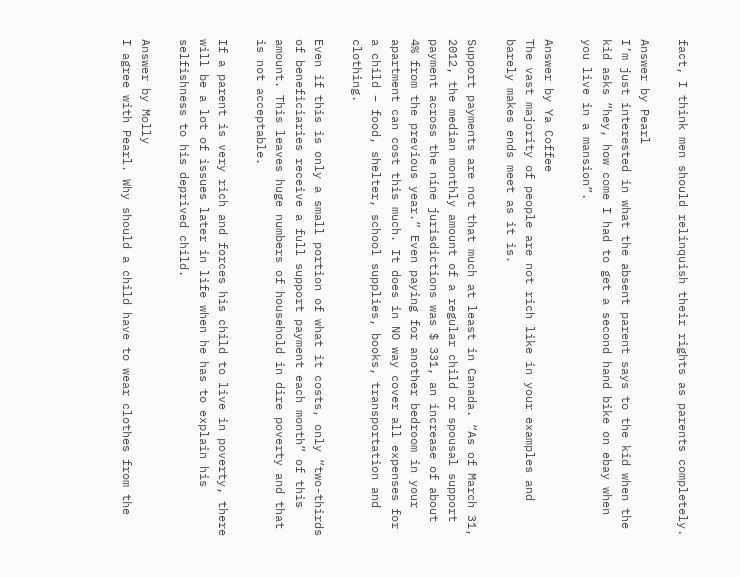fact, I think men should relinquish their rights as parents completely.

Answer by Pearl
I’m just interested in what the absent parent says to the kid when the kid asks “hey, how come I had to get a second hand bike on ebay when you live in a mansion”.

Answer by Ya Coffee
The vast majority of people are not rich like in your examples and barely makes ends meet as it is.

Support payments are not that much at least in Canada. “As of March 31, 2012, the median monthly amount of a regular child or spousal support payment across the nine jurisdictions was $ 331, an increase of about 4% from the previous year.” Even paying for another bedroom in your apartment can cost this much. It does in NO way cover all expenses for a child – food, shelter, school supplies, books, transportation and clothing.

Even if this is only a small portion of what it costs, only “two-thirds of beneficiaries receive a full support payment each month” of this amount. This leaves huge numbers of household in dire poverty and that is not acceptable.

If a parent is very rich and forces his child to live in poverty, there will be a lot of issues later in life when he has to explain his selfishness to his deprived child.

Answer by Molly
I agree with Pearl. Why should a child have to wear clothes from the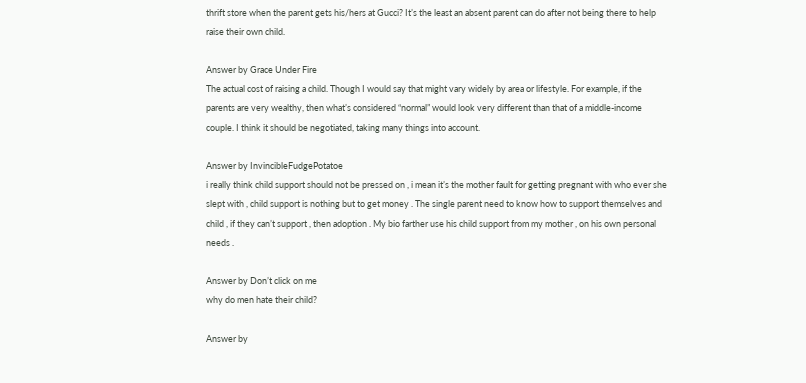thrift store when the parent gets his/hers at Gucci? It’s the least an absent parent can do after not being there to help raise their own child.

Answer by Grace Under Fire
The actual cost of raising a child. Though I would say that might vary widely by area or lifestyle. For example, if the parents are very wealthy, then what’s considered “normal” would look very different than that of a middle-income couple. I think it should be negotiated, taking many things into account.

Answer by InvincibleFudgePotatoe
i really think child support should not be pressed on , i mean it’s the mother fault for getting pregnant with who ever she slept with , child support is nothing but to get money . The single parent need to know how to support themselves and child , if they can’t support , then adoption . My bio farther use his child support from my mother , on his own personal needs .

Answer by Don’t click on me
why do men hate their child?

Answer by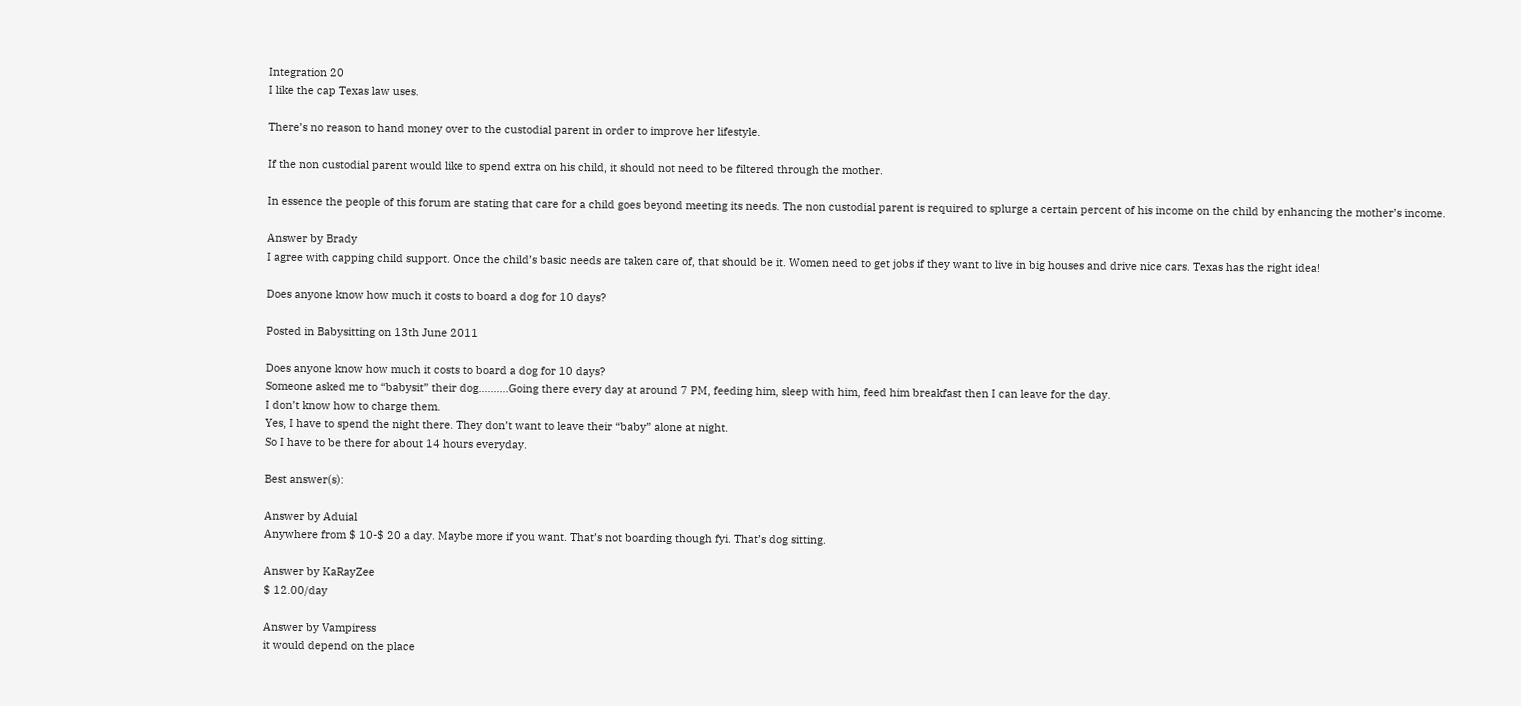Integration 20
I like the cap Texas law uses.

There’s no reason to hand money over to the custodial parent in order to improve her lifestyle.

If the non custodial parent would like to spend extra on his child, it should not need to be filtered through the mother.

In essence the people of this forum are stating that care for a child goes beyond meeting its needs. The non custodial parent is required to splurge a certain percent of his income on the child by enhancing the mother’s income.

Answer by Brady
I agree with capping child support. Once the child’s basic needs are taken care of, that should be it. Women need to get jobs if they want to live in big houses and drive nice cars. Texas has the right idea!

Does anyone know how much it costs to board a dog for 10 days?

Posted in Babysitting on 13th June 2011

Does anyone know how much it costs to board a dog for 10 days?
Someone asked me to “babysit” their dog……….Going there every day at around 7 PM, feeding him, sleep with him, feed him breakfast then I can leave for the day.
I don’t know how to charge them.
Yes, I have to spend the night there. They don’t want to leave their “baby” alone at night.
So I have to be there for about 14 hours everyday.

Best answer(s):

Answer by Aduial
Anywhere from $ 10-$ 20 a day. Maybe more if you want. That’s not boarding though fyi. That’s dog sitting.

Answer by KaRayZee
$ 12.00/day

Answer by Vampiress
it would depend on the place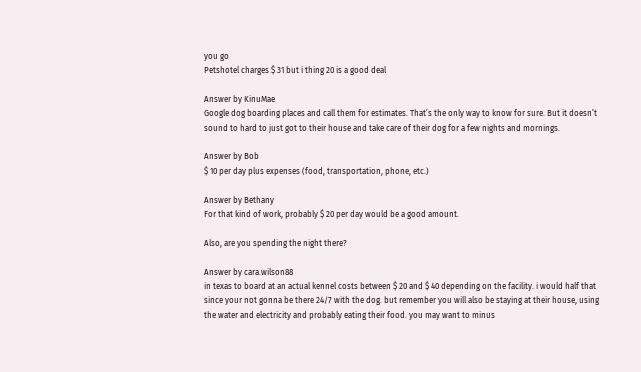you go
Petshotel charges $ 31 but i thing 20 is a good deal

Answer by KinuMae
Google dog boarding places and call them for estimates. That’s the only way to know for sure. But it doesn’t sound to hard to just got to their house and take care of their dog for a few nights and mornings.

Answer by Bob
$ 10 per day plus expenses (food, transportation, phone, etc.)

Answer by Bethany
For that kind of work, probably $ 20 per day would be a good amount.

Also, are you spending the night there?

Answer by cara.wilson88
in texas to board at an actual kennel costs between $ 20 and $ 40 depending on the facility. i would half that since your not gonna be there 24/7 with the dog. but remember you will also be staying at their house, using the water and electricity and probably eating their food. you may want to minus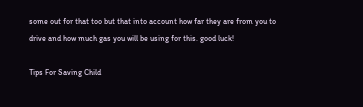some out for that too but that into account how far they are from you to drive and how much gas you will be using for this. good luck!

Tips For Saving Child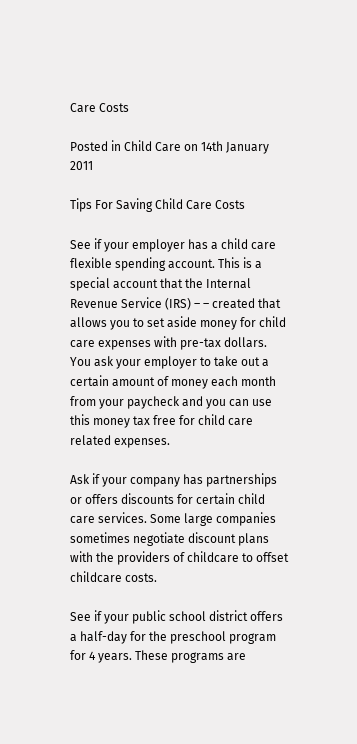Care Costs

Posted in Child Care on 14th January 2011

Tips For Saving Child Care Costs

See if your employer has a child care flexible spending account. This is a special account that the Internal Revenue Service (IRS) – – created that allows you to set aside money for child care expenses with pre-tax dollars. You ask your employer to take out a certain amount of money each month from your paycheck and you can use this money tax free for child care related expenses.

Ask if your company has partnerships or offers discounts for certain child care services. Some large companies sometimes negotiate discount plans with the providers of childcare to offset childcare costs.

See if your public school district offers a half-day for the preschool program for 4 years. These programs are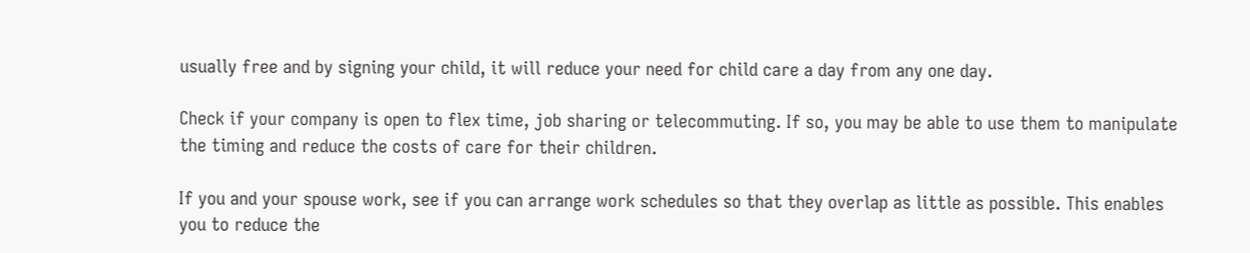usually free and by signing your child, it will reduce your need for child care a day from any one day.

Check if your company is open to flex time, job sharing or telecommuting. If so, you may be able to use them to manipulate the timing and reduce the costs of care for their children.

If you and your spouse work, see if you can arrange work schedules so that they overlap as little as possible. This enables you to reduce the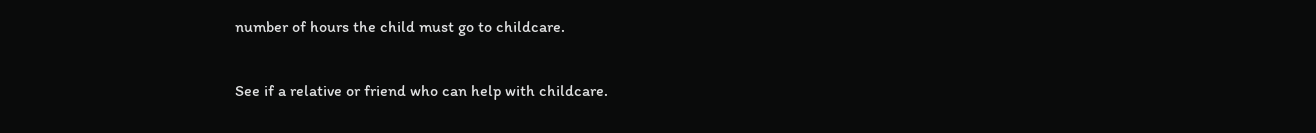number of hours the child must go to childcare.

See if a relative or friend who can help with childcare.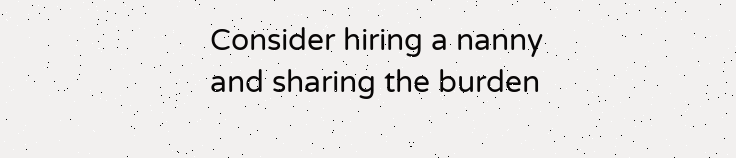Consider hiring a nanny and sharing the burden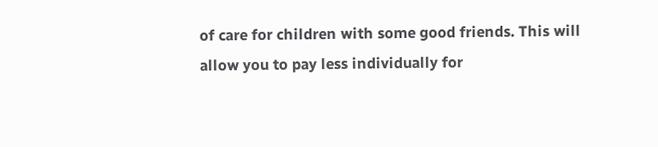of care for children with some good friends. This will allow you to pay less individually for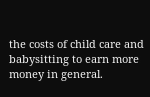the costs of child care and babysitting to earn more money in general.